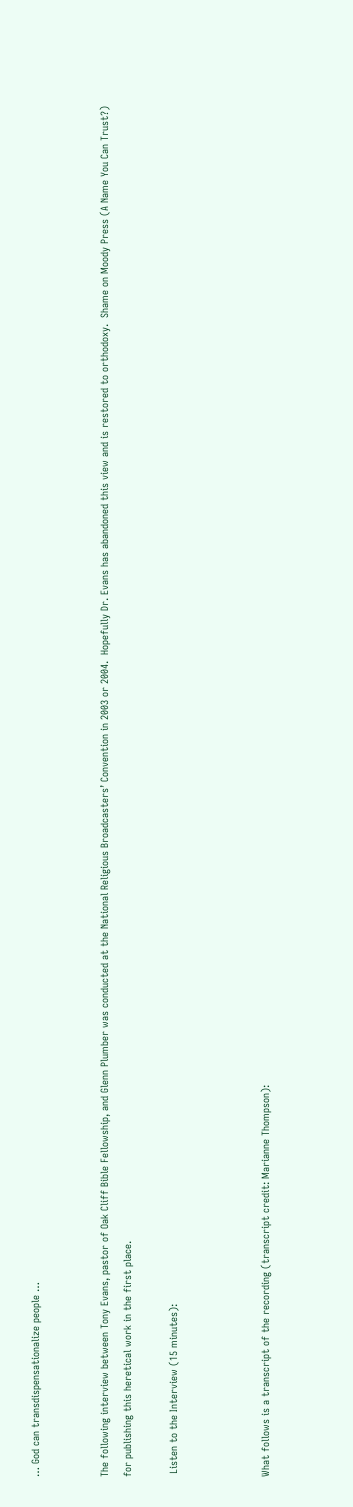… God can transdispensationalize people …


The following interview between Tony Evans, pastor of Oak Cliff Bible Fellowship, and Glenn Plumber was conducted at the National Religious Broadcasters’ Convention in 2003 or 2004.  Hopefully Dr. Evans has abandoned this view and is restored to orthodoxy.  Shame on Moody Press (A Name You Can Trust?) for publishing this heretical work in the first place.

 Listen to the Interview (15 minutes):



What follows is a transcript of the recording (transcript credit: Marianne Thompson):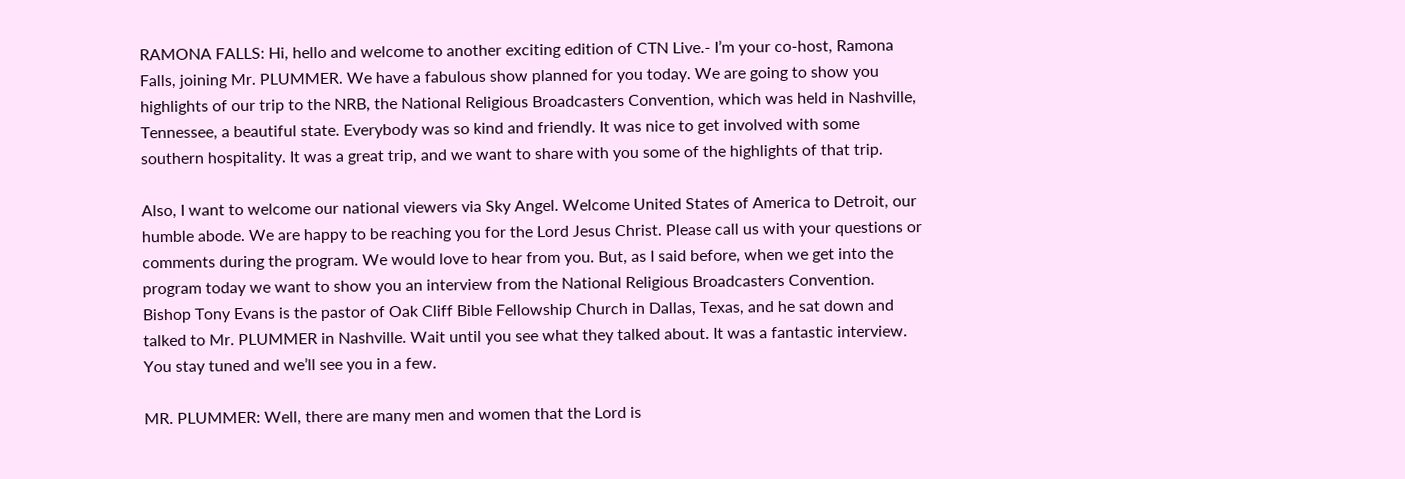RAMONA FALLS: Hi, hello and welcome to another exciting edition of CTN Live.- I’m your co-host, Ramona Falls, joining Mr. PLUMMER. We have a fabulous show planned for you today. We are going to show you highlights of our trip to the NRB, the National Religious Broadcasters Convention, which was held in Nashville, Tennessee, a beautiful state. Everybody was so kind and friendly. It was nice to get involved with some southern hospitality. It was a great trip, and we want to share with you some of the highlights of that trip.

Also, I want to welcome our national viewers via Sky Angel. Welcome United States of America to Detroit, our humble abode. We are happy to be reaching you for the Lord Jesus Christ. Please call us with your questions or comments during the program. We would love to hear from you. But, as I said before, when we get into the program today we want to show you an interview from the National Religious Broadcasters Convention. Bishop Tony Evans is the pastor of Oak Cliff Bible Fellowship Church in Dallas, Texas, and he sat down and talked to Mr. PLUMMER in Nashville. Wait until you see what they talked about. It was a fantastic interview. You stay tuned and we’ll see you in a few.

MR. PLUMMER: Well, there are many men and women that the Lord is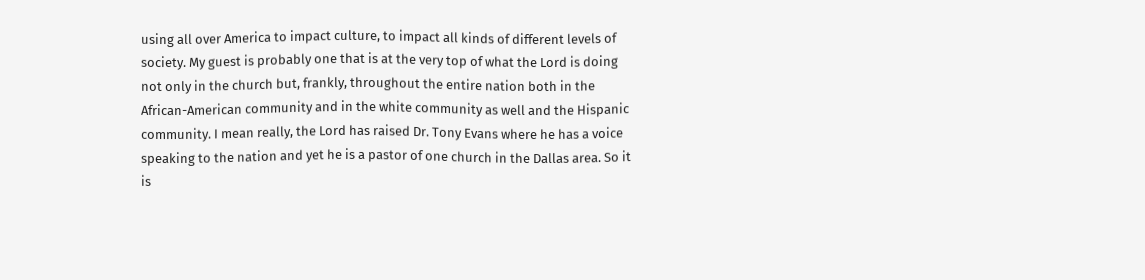using all over America to impact culture, to impact all kinds of different levels of  society. My guest is probably one that is at the very top of what the Lord is doing not only in the church but, frankly, throughout the entire nation both in the African-American community and in the white community as well and the Hispanic community. I mean really, the Lord has raised Dr. Tony Evans where he has a voice speaking to the nation and yet he is a pastor of one church in the Dallas area. So it is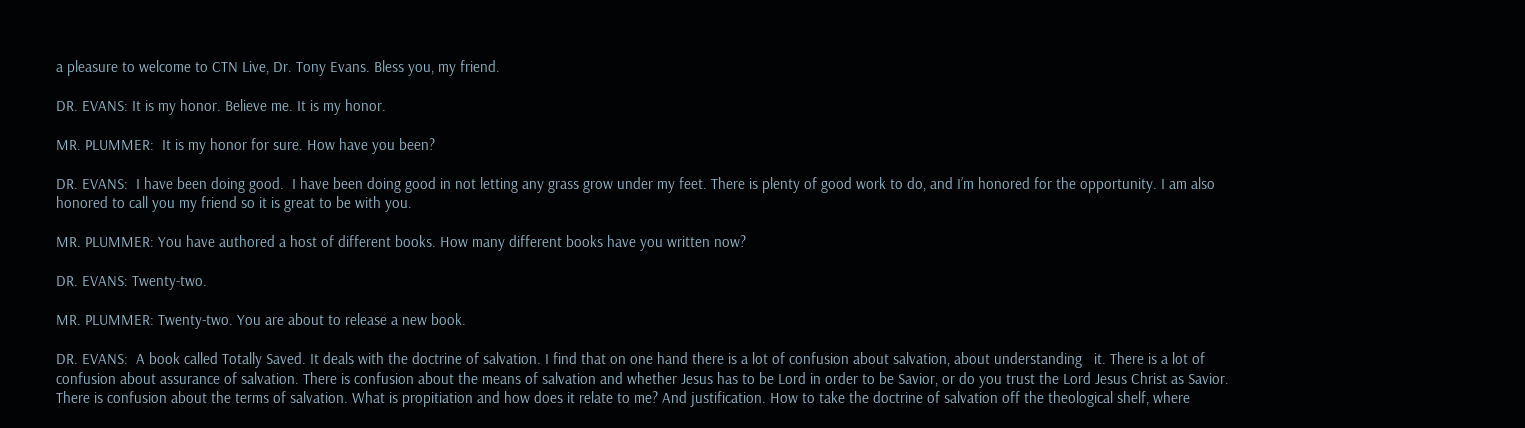a pleasure to welcome to CTN Live, Dr. Tony Evans. Bless you, my friend.

DR. EVANS: It is my honor. Believe me. It is my honor.

MR. PLUMMER:  It is my honor for sure. How have you been?

DR. EVANS:  I have been doing good.  I have been doing good in not letting any grass grow under my feet. There is plenty of good work to do, and I’m honored for the opportunity. I am also honored to call you my friend so it is great to be with you.

MR. PLUMMER: You have authored a host of different books. How many different books have you written now?

DR. EVANS: Twenty-two.

MR. PLUMMER: Twenty-two. You are about to release a new book.

DR. EVANS:  A book called Totally Saved. It deals with the doctrine of salvation. I find that on one hand there is a lot of confusion about salvation, about understanding   it. There is a lot of confusion about assurance of salvation. There is confusion about the means of salvation and whether Jesus has to be Lord in order to be Savior, or do you trust the Lord Jesus Christ as Savior. There is confusion about the terms of salvation. What is propitiation and how does it relate to me? And justification. How to take the doctrine of salvation off the theological shelf, where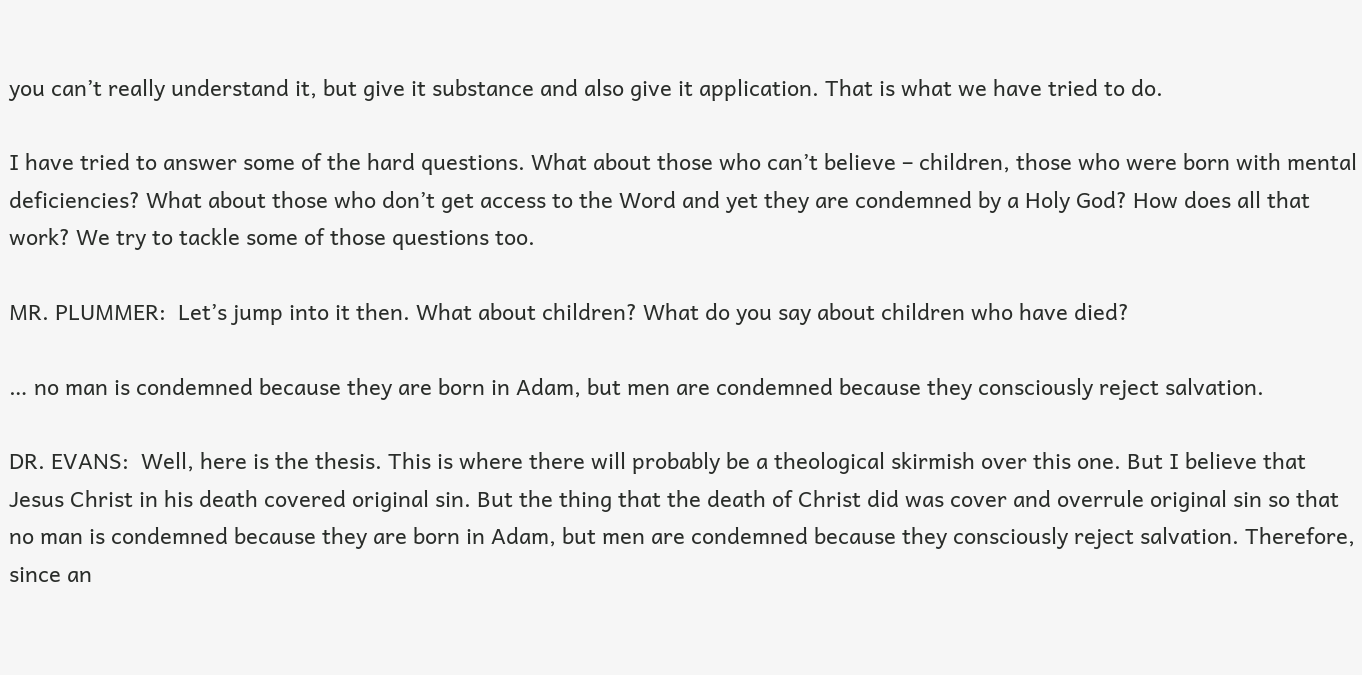you can’t really understand it, but give it substance and also give it application. That is what we have tried to do.

I have tried to answer some of the hard questions. What about those who can’t believe – children, those who were born with mental deficiencies? What about those who don’t get access to the Word and yet they are condemned by a Holy God? How does all that work? We try to tackle some of those questions too.

MR. PLUMMER:  Let’s jump into it then. What about children? What do you say about children who have died?

… no man is condemned because they are born in Adam, but men are condemned because they consciously reject salvation.

DR. EVANS:  Well, here is the thesis. This is where there will probably be a theological skirmish over this one. But I believe that Jesus Christ in his death covered original sin. But the thing that the death of Christ did was cover and overrule original sin so that no man is condemned because they are born in Adam, but men are condemned because they consciously reject salvation. Therefore, since an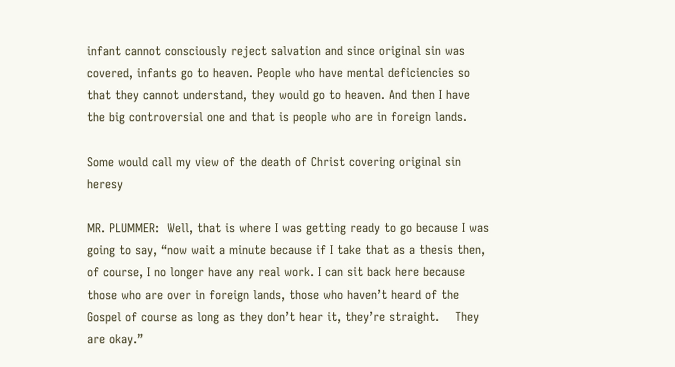infant cannot consciously reject salvation and since original sin was covered, infants go to heaven. People who have mental deficiencies so that they cannot understand, they would go to heaven. And then I have the big controversial one and that is people who are in foreign lands.

Some would call my view of the death of Christ covering original sin heresy

MR. PLUMMER:  Well, that is where I was getting ready to go because I was going to say, “now wait a minute because if I take that as a thesis then, of course, I no longer have any real work. I can sit back here because those who are over in foreign lands, those who haven’t heard of the Gospel of course as long as they don’t hear it, they’re straight.    They are okay.”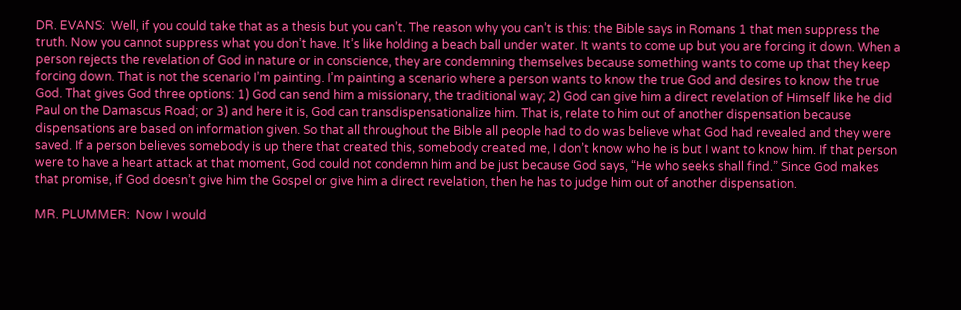DR. EVANS:  Well, if you could take that as a thesis but you can’t. The reason why you can’t is this: the Bible says in Romans 1 that men suppress the truth. Now you cannot suppress what you don’t have. It’s like holding a beach ball under water. It wants to come up but you are forcing it down. When a person rejects the revelation of God in nature or in conscience, they are condemning themselves because something wants to come up that they keep forcing down. That is not the scenario I’m painting. I’m painting a scenario where a person wants to know the true God and desires to know the true God. That gives God three options: 1) God can send him a missionary, the traditional way; 2) God can give him a direct revelation of Himself like he did Paul on the Damascus Road; or 3) and here it is, God can transdispensationalize him. That is, relate to him out of another dispensation because dispensations are based on information given. So that all throughout the Bible all people had to do was believe what God had revealed and they were saved. If a person believes somebody is up there that created this, somebody created me, I don’t know who he is but I want to know him. If that person were to have a heart attack at that moment, God could not condemn him and be just because God says, “He who seeks shall find.” Since God makes that promise, if God doesn’t give him the Gospel or give him a direct revelation, then he has to judge him out of another dispensation.

MR. PLUMMER:  Now I would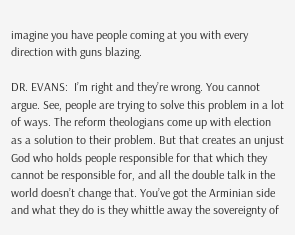imagine you have people coming at you with every direction with guns blazing.

DR. EVANS:  I’m right and they’re wrong. You cannot argue. See, people are trying to solve this problem in a lot of ways. The reform theologians come up with election as a solution to their problem. But that creates an unjust God who holds people responsible for that which they cannot be responsible for, and all the double talk in the world doesn’t change that. You’ve got the Arminian side and what they do is they whittle away the sovereignty of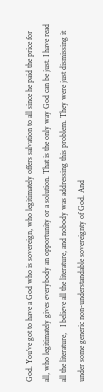God. You’ve got to have a God who is sovereign, who legitimately offers salvation to all since he paid the price for all, who legitimately gives everybody an opportunity or a solution. That is the only way God can be just. I have read all the literature,   I believe all the literature, and nobody was addressing this problem. They were just dismissing it under some generic non-understandable sovereignty of God. And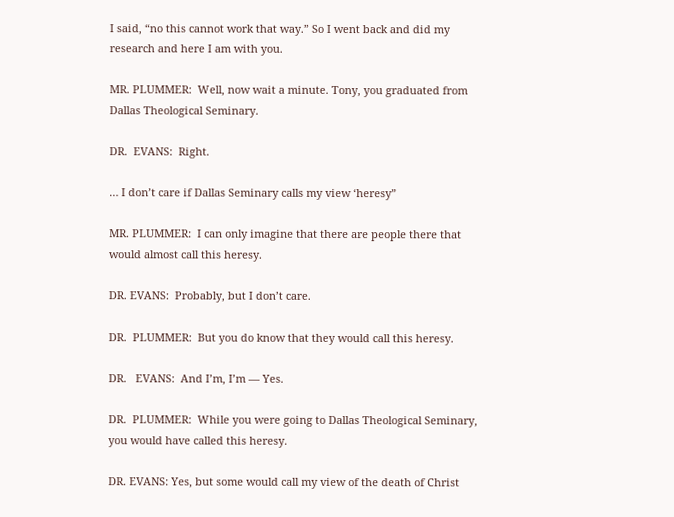I said, “no this cannot work that way.” So I went back and did my research and here I am with you.

MR. PLUMMER:  Well, now wait a minute. Tony, you graduated from Dallas Theological Seminary.

DR.  EVANS:  Right.

… I don’t care if Dallas Seminary calls my view ‘heresy”

MR. PLUMMER:  I can only imagine that there are people there that would almost call this heresy.

DR. EVANS:  Probably, but I don’t care.

DR.  PLUMMER:  But you do know that they would call this heresy.

DR.   EVANS:  And I’m, I’m — Yes.

DR.  PLUMMER:  While you were going to Dallas Theological Seminary, you would have called this heresy.

DR. EVANS: Yes, but some would call my view of the death of Christ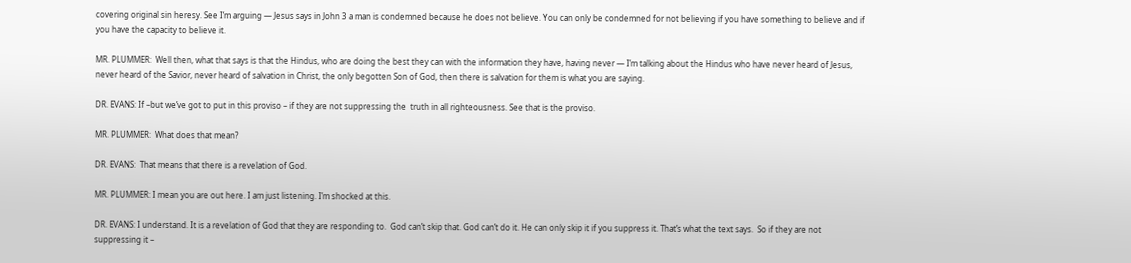covering original sin heresy. See I’m arguing — Jesus says in John 3 a man is condemned because he does not believe. You can only be condemned for not believing if you have something to believe and if you have the capacity to believe it.

MR. PLUMMER:  Well then, what that says is that the Hindus, who are doing the best they can with the information they have, having never — I’m talking about the Hindus who have never heard of Jesus, never heard of the Savior, never heard of salvation in Christ, the only begotten Son of God, then there is salvation for them is what you are saying.

DR. EVANS: If –but we’ve got to put in this proviso – if they are not suppressing the  truth in all righteousness. See that is the proviso.

MR. PLUMMER:  What does that mean?

DR. EVANS:  That means that there is a revelation of God.

MR. PLUMMER: I mean you are out here. I am just listening. I’m shocked at this.

DR. EVANS: I understand. It is a revelation of God that they are responding to.  God can’t skip that. God can’t do it. He can only skip it if you suppress it. That’s what the text says.  So if they are not suppressing it –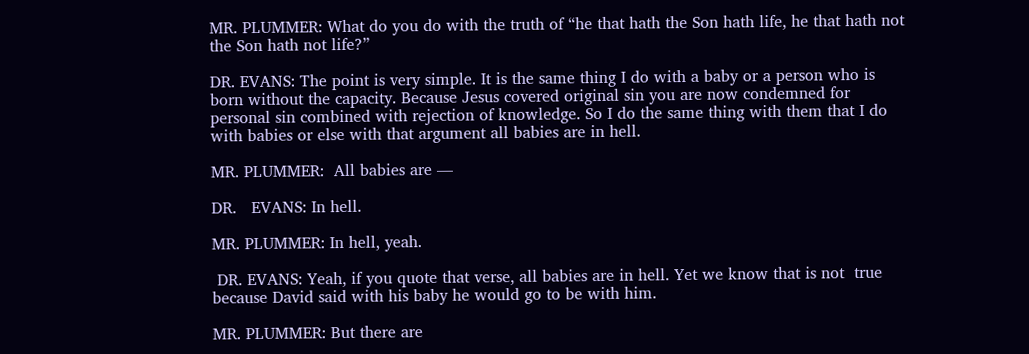MR. PLUMMER: What do you do with the truth of “he that hath the Son hath life, he that hath not the Son hath not life?”

DR. EVANS: The point is very simple. It is the same thing I do with a baby or a person who is born without the capacity. Because Jesus covered original sin you are now condemned for personal sin combined with rejection of knowledge. So I do the same thing with them that I do with babies or else with that argument all babies are in hell.

MR. PLUMMER:  All babies are —

DR.   EVANS: In hell.

MR. PLUMMER: In hell, yeah.

 DR. EVANS: Yeah, if you quote that verse, all babies are in hell. Yet we know that is not  true because David said with his baby he would go to be with him.

MR. PLUMMER: But there are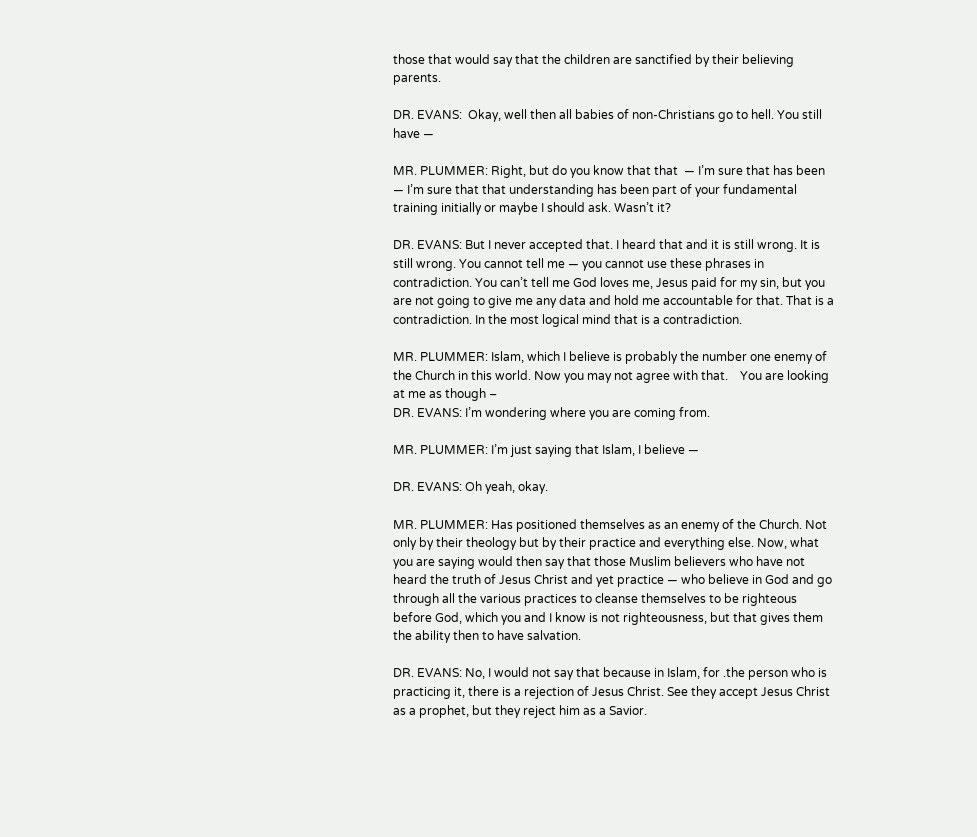those that would say that the children are sanctified by their believing parents.

DR. EVANS:  Okay, well then all babies of non-Christians go to hell. You still have —

MR. PLUMMER: Right, but do you know that that  — I’m sure that has been — I’m sure that that understanding has been part of your fundamental training initially or maybe I should ask. Wasn’t it?

DR. EVANS: But I never accepted that. I heard that and it is still wrong. It is still wrong. You cannot tell me — you cannot use these phrases in contradiction. You can’t tell me God loves me, Jesus paid for my sin, but you are not going to give me any data and hold me accountable for that. That is a contradiction. In the most logical mind that is a contradiction.

MR. PLUMMER: Islam, which I believe is probably the number one enemy of the Church in this world. Now you may not agree with that.    You are looking at me as though –
DR. EVANS: I’m wondering where you are coming from.

MR. PLUMMER: I’m just saying that Islam, I believe —

DR. EVANS: Oh yeah, okay.

MR. PLUMMER: Has positioned themselves as an enemy of the Church. Not only by their theology but by their practice and everything else. Now, what you are saying would then say that those Muslim believers who have not heard the truth of Jesus Christ and yet practice — who believe in God and go through all the various practices to cleanse themselves to be righteous before God, which you and I know is not righteousness, but that gives them the ability then to have salvation.

DR. EVANS: No, I would not say that because in Islam, for .the person who is practicing it, there is a rejection of Jesus Christ. See they accept Jesus Christ as a prophet, but they reject him as a Savior.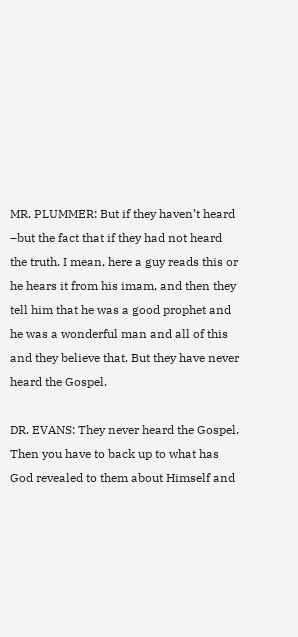MR. PLUMMER: But if they haven’t heard –but the fact that if they had not heard the truth. I mean, here a guy reads this or he hears it from his imam, and then they tell him that he was a good prophet and he was a wonderful man and all of this and they believe that. But they have never heard the Gospel.

DR. EVANS: They never heard the Gospel. Then you have to back up to what has God revealed to them about Himself and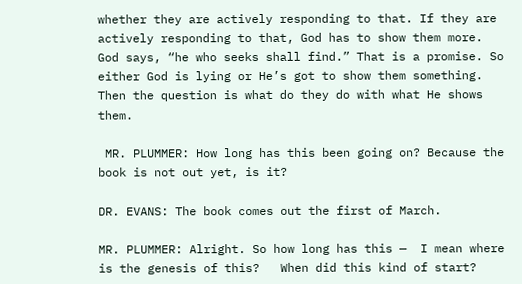whether they are actively responding to that. If they are actively responding to that, God has to show them more. God says, “he who seeks shall find.” That is a promise. So either God is lying or He’s got to show them something. Then the question is what do they do with what He shows them.

 MR. PLUMMER: How long has this been going on? Because the book is not out yet, is it?

DR. EVANS: The book comes out the first of March.

MR. PLUMMER: Alright. So how long has this —  I mean where is the genesis of this?   When did this kind of start?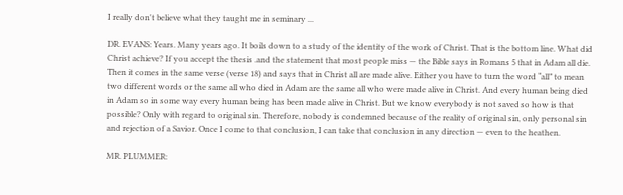I really don't believe what they taught me in seminary ...

DR. EVANS: Years. Many years ago. It boils down to a study of the identity of the work of Christ. That is the bottom line. What did Christ achieve? If you accept the thesis .and the statement that most people miss — the Bible says in Romans 5 that in Adam all die. Then it comes in the same verse (verse 18) and says that in Christ all are made alive. Either you have to turn the word “all” to mean two different words or the same all who died in Adam are the same all who were made alive in Christ. And every human being died in Adam so in some way every human being has been made alive in Christ. But we know everybody is not saved so how is that possible? Only with regard to original sin. Therefore, nobody is condemned because of the reality of original sin, only personal sin and rejection of a Savior. Once I come to that conclusion, I can take that conclusion in any direction — even to the heathen.

MR. PLUMMER: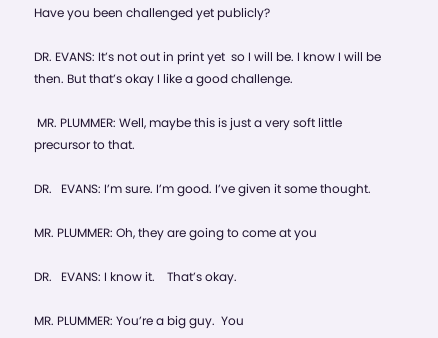Have you been challenged yet publicly?

DR. EVANS: It’s not out in print yet  so I will be. I know I will be then. But that’s okay I like a good challenge.

 MR. PLUMMER: Well, maybe this is just a very soft little precursor to that.

DR.   EVANS: I’m sure. I’m good. I’ve given it some thought.

MR. PLUMMER: Oh, they are going to come at you

DR.   EVANS: I know it.    That’s okay.

MR. PLUMMER: You’re a big guy.  You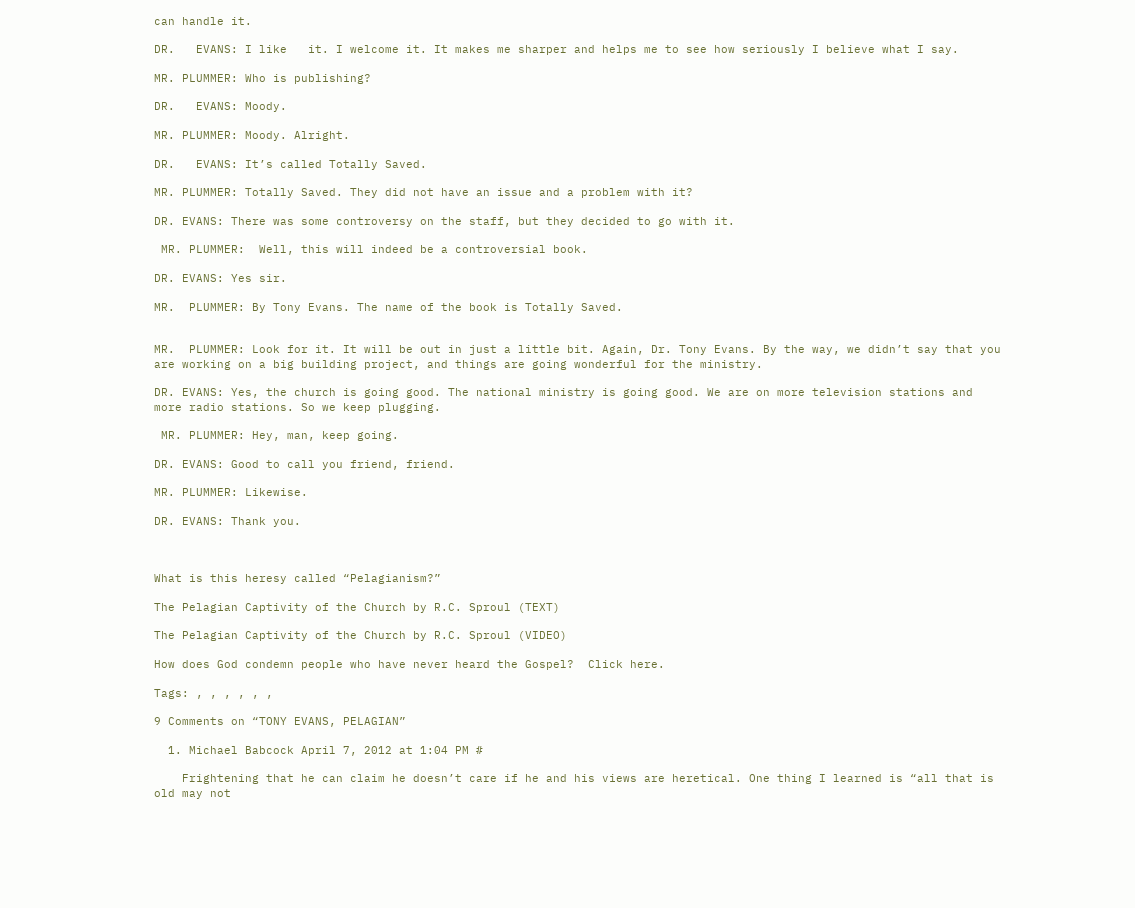can handle it.

DR.   EVANS: I like   it. I welcome it. It makes me sharper and helps me to see how seriously I believe what I say.

MR. PLUMMER: Who is publishing?

DR.   EVANS: Moody.

MR. PLUMMER: Moody. Alright.

DR.   EVANS: It’s called Totally Saved.

MR. PLUMMER: Totally Saved. They did not have an issue and a problem with it?

DR. EVANS: There was some controversy on the staff, but they decided to go with it.

 MR. PLUMMER:  Well, this will indeed be a controversial book.

DR. EVANS: Yes sir.

MR.  PLUMMER: By Tony Evans. The name of the book is Totally Saved.


MR.  PLUMMER: Look for it. It will be out in just a little bit. Again, Dr. Tony Evans. By the way, we didn’t say that you are working on a big building project, and things are going wonderful for the ministry.

DR. EVANS: Yes, the church is going good. The national ministry is going good. We are on more television stations and more radio stations. So we keep plugging.

 MR. PLUMMER: Hey, man, keep going.

DR. EVANS: Good to call you friend, friend.

MR. PLUMMER: Likewise.

DR. EVANS: Thank you.



What is this heresy called “Pelagianism?”

The Pelagian Captivity of the Church by R.C. Sproul (TEXT)

The Pelagian Captivity of the Church by R.C. Sproul (VIDEO)

How does God condemn people who have never heard the Gospel?  Click here.

Tags: , , , , , ,

9 Comments on “TONY EVANS, PELAGIAN”

  1. Michael Babcock April 7, 2012 at 1:04 PM #

    Frightening that he can claim he doesn’t care if he and his views are heretical. One thing I learned is “all that is old may not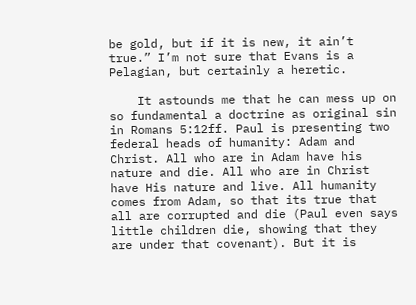be gold, but if it is new, it ain’t true.” I’m not sure that Evans is a Pelagian, but certainly a heretic.

    It astounds me that he can mess up on so fundamental a doctrine as original sin in Romans 5:12ff. Paul is presenting two federal heads of humanity: Adam and Christ. All who are in Adam have his nature and die. All who are in Christ have His nature and live. All humanity comes from Adam, so that its true that all are corrupted and die (Paul even says little children die, showing that they are under that covenant). But it is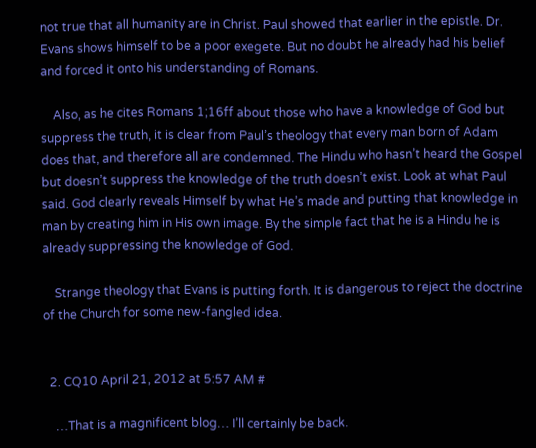not true that all humanity are in Christ. Paul showed that earlier in the epistle. Dr. Evans shows himself to be a poor exegete. But no doubt he already had his belief and forced it onto his understanding of Romans.

    Also, as he cites Romans 1;16ff about those who have a knowledge of God but suppress the truth, it is clear from Paul’s theology that every man born of Adam does that, and therefore all are condemned. The Hindu who hasn’t heard the Gospel but doesn’t suppress the knowledge of the truth doesn’t exist. Look at what Paul said. God clearly reveals Himself by what He’s made and putting that knowledge in man by creating him in His own image. By the simple fact that he is a Hindu he is already suppressing the knowledge of God.

    Strange theology that Evans is putting forth. It is dangerous to reject the doctrine of the Church for some new-fangled idea.


  2. CQ10 April 21, 2012 at 5:57 AM #

    …That is a magnificent blog… I’ll certainly be back.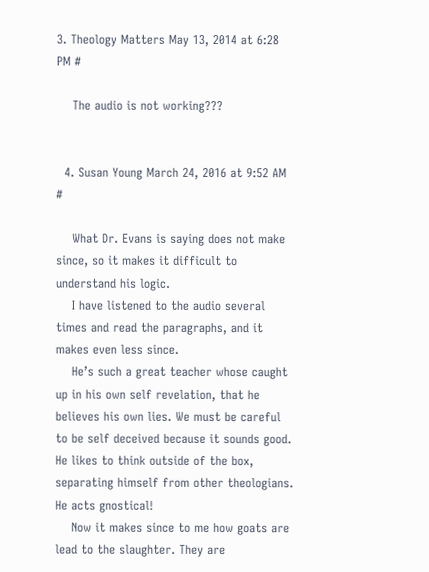3. Theology Matters May 13, 2014 at 6:28 PM #

    The audio is not working???


  4. Susan Young March 24, 2016 at 9:52 AM #

    What Dr. Evans is saying does not make since, so it makes it difficult to understand his logic.
    I have listened to the audio several times and read the paragraphs, and it makes even less since.
    He’s such a great teacher whose caught up in his own self revelation, that he believes his own lies. We must be careful to be self deceived because it sounds good. He likes to think outside of the box, separating himself from other theologians. He acts gnostical!
    Now it makes since to me how goats are lead to the slaughter. They are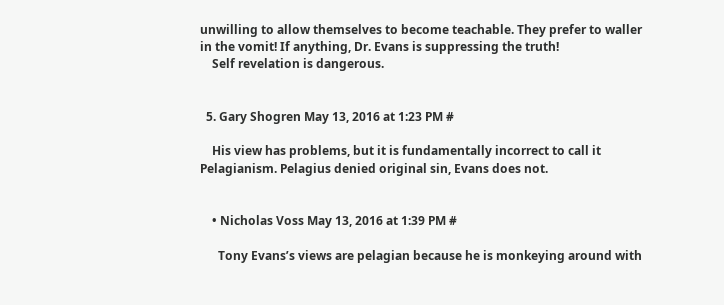unwilling to allow themselves to become teachable. They prefer to waller in the vomit! If anything, Dr. Evans is suppressing the truth!
    Self revelation is dangerous.


  5. Gary Shogren May 13, 2016 at 1:23 PM #

    His view has problems, but it is fundamentally incorrect to call it Pelagianism. Pelagius denied original sin, Evans does not.


    • Nicholas Voss May 13, 2016 at 1:39 PM #

      Tony Evans’s views are pelagian because he is monkeying around with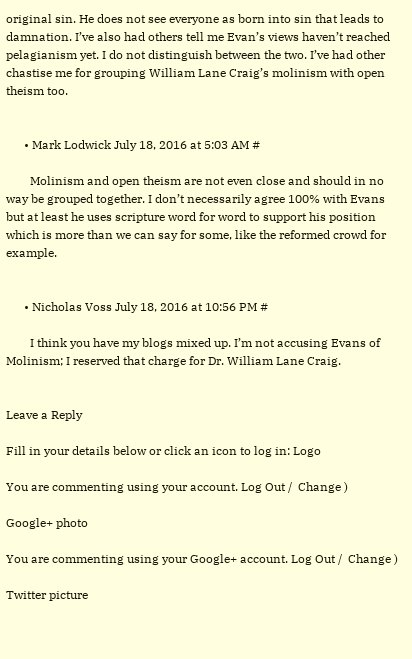original sin. He does not see everyone as born into sin that leads to damnation. I’ve also had others tell me Evan’s views haven’t reached pelagianism yet. I do not distinguish between the two. I’ve had other chastise me for grouping William Lane Craig’s molinism with open theism too.


      • Mark Lodwick July 18, 2016 at 5:03 AM #

        Molinism and open theism are not even close and should in no way be grouped together. I don’t necessarily agree 100% with Evans but at least he uses scripture word for word to support his position which is more than we can say for some, like the reformed crowd for example.


      • Nicholas Voss July 18, 2016 at 10:56 PM #

        I think you have my blogs mixed up. I’m not accusing Evans of Molinism; I reserved that charge for Dr. William Lane Craig.


Leave a Reply

Fill in your details below or click an icon to log in: Logo

You are commenting using your account. Log Out /  Change )

Google+ photo

You are commenting using your Google+ account. Log Out /  Change )

Twitter picture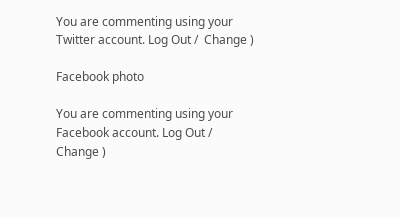You are commenting using your Twitter account. Log Out /  Change )

Facebook photo

You are commenting using your Facebook account. Log Out /  Change )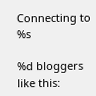Connecting to %s

%d bloggers like this: